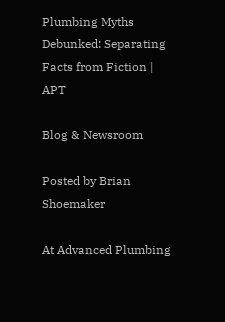Plumbing Myths Debunked: Separating Facts from Fiction | APT

Blog & Newsroom

Posted by Brian Shoemaker

At Advanced Plumbing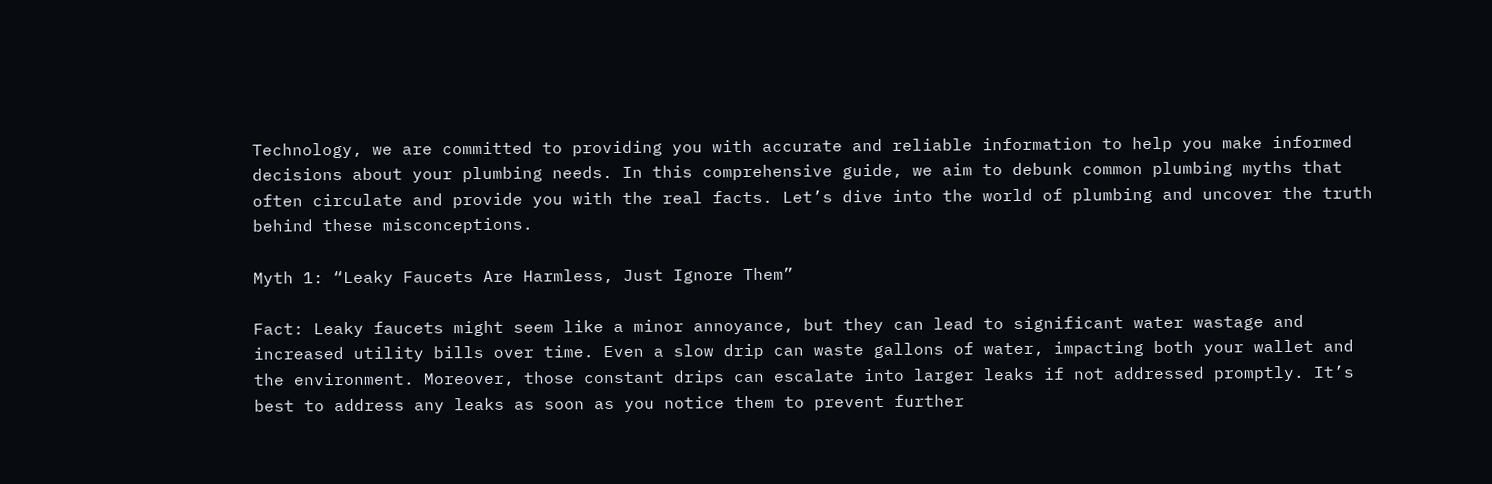Technology, we are committed to providing you with accurate and reliable information to help you make informed decisions about your plumbing needs. In this comprehensive guide, we aim to debunk common plumbing myths that often circulate and provide you with the real facts. Let’s dive into the world of plumbing and uncover the truth behind these misconceptions.

Myth 1: “Leaky Faucets Are Harmless, Just Ignore Them”

Fact: Leaky faucets might seem like a minor annoyance, but they can lead to significant water wastage and increased utility bills over time. Even a slow drip can waste gallons of water, impacting both your wallet and the environment. Moreover, those constant drips can escalate into larger leaks if not addressed promptly. It’s best to address any leaks as soon as you notice them to prevent further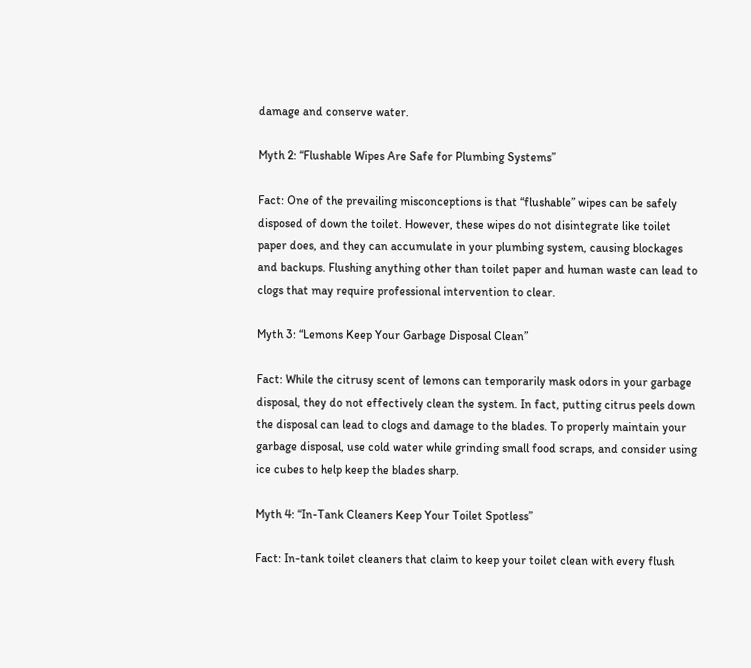damage and conserve water.

Myth 2: “Flushable Wipes Are Safe for Plumbing Systems”

Fact: One of the prevailing misconceptions is that “flushable” wipes can be safely disposed of down the toilet. However, these wipes do not disintegrate like toilet paper does, and they can accumulate in your plumbing system, causing blockages and backups. Flushing anything other than toilet paper and human waste can lead to clogs that may require professional intervention to clear.

Myth 3: “Lemons Keep Your Garbage Disposal Clean”

Fact: While the citrusy scent of lemons can temporarily mask odors in your garbage disposal, they do not effectively clean the system. In fact, putting citrus peels down the disposal can lead to clogs and damage to the blades. To properly maintain your garbage disposal, use cold water while grinding small food scraps, and consider using ice cubes to help keep the blades sharp.

Myth 4: “In-Tank Cleaners Keep Your Toilet Spotless”

Fact: In-tank toilet cleaners that claim to keep your toilet clean with every flush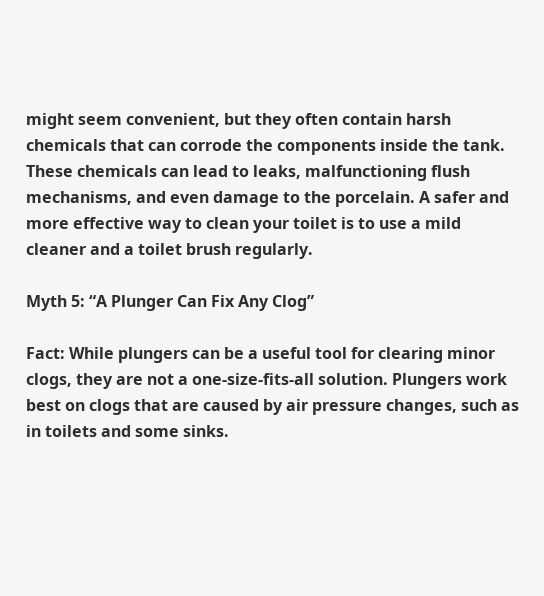might seem convenient, but they often contain harsh chemicals that can corrode the components inside the tank. These chemicals can lead to leaks, malfunctioning flush mechanisms, and even damage to the porcelain. A safer and more effective way to clean your toilet is to use a mild cleaner and a toilet brush regularly.

Myth 5: “A Plunger Can Fix Any Clog”

Fact: While plungers can be a useful tool for clearing minor clogs, they are not a one-size-fits-all solution. Plungers work best on clogs that are caused by air pressure changes, such as in toilets and some sinks.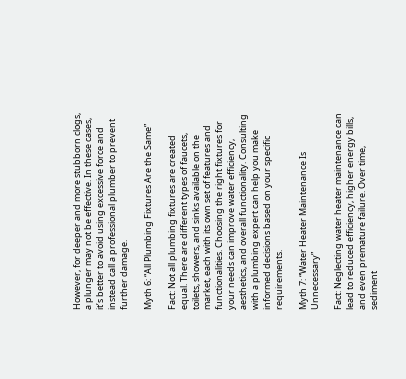However, for deeper and more stubborn clogs, a plunger may not be effective. In these cases, it’s better to avoid using excessive force and instead call a professional plumber to prevent further damage.

Myth 6: “All Plumbing Fixtures Are the Same”

Fact: Not all plumbing fixtures are created equal. There are different types of faucets, toilets, showers, and sinks available on the market, each with its own set of features and functionalities. Choosing the right fixtures for your needs can improve water efficiency, aesthetics, and overall functionality. Consulting with a plumbing expert can help you make informed decisions based on your specific requirements.

Myth 7: “Water Heater Maintenance Is Unnecessary”

Fact: Neglecting water heater maintenance can lead to reduced efficiency, higher energy bills, and even premature failure. Over time, sediment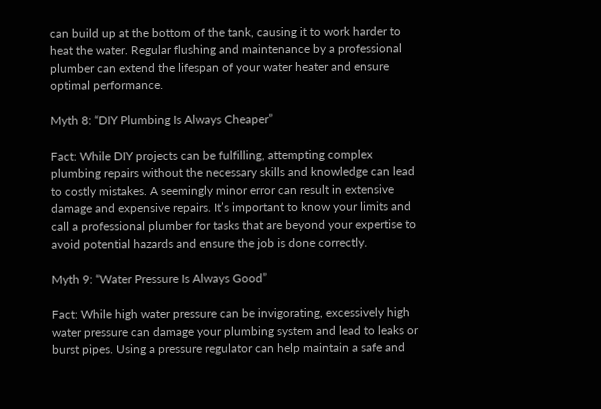can build up at the bottom of the tank, causing it to work harder to heat the water. Regular flushing and maintenance by a professional plumber can extend the lifespan of your water heater and ensure optimal performance.

Myth 8: “DIY Plumbing Is Always Cheaper”

Fact: While DIY projects can be fulfilling, attempting complex plumbing repairs without the necessary skills and knowledge can lead to costly mistakes. A seemingly minor error can result in extensive damage and expensive repairs. It’s important to know your limits and call a professional plumber for tasks that are beyond your expertise to avoid potential hazards and ensure the job is done correctly.

Myth 9: “Water Pressure Is Always Good”

Fact: While high water pressure can be invigorating, excessively high water pressure can damage your plumbing system and lead to leaks or burst pipes. Using a pressure regulator can help maintain a safe and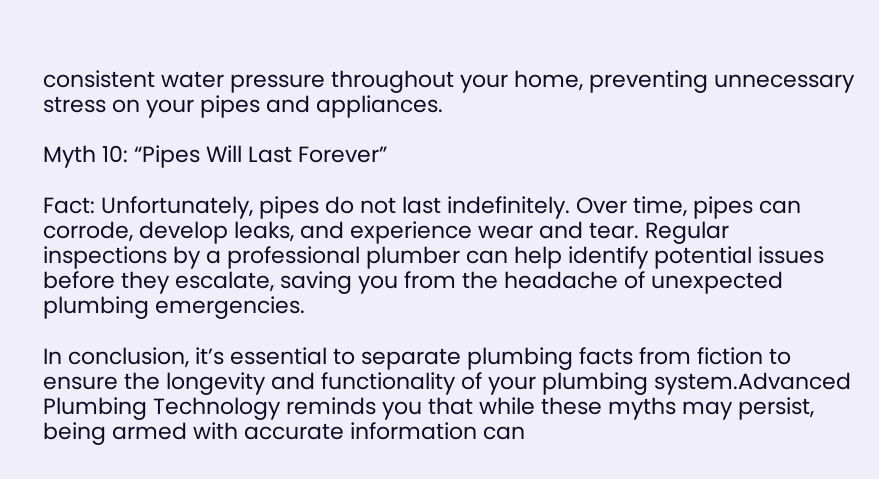consistent water pressure throughout your home, preventing unnecessary stress on your pipes and appliances.

Myth 10: “Pipes Will Last Forever”

Fact: Unfortunately, pipes do not last indefinitely. Over time, pipes can corrode, develop leaks, and experience wear and tear. Regular inspections by a professional plumber can help identify potential issues before they escalate, saving you from the headache of unexpected plumbing emergencies.

In conclusion, it’s essential to separate plumbing facts from fiction to ensure the longevity and functionality of your plumbing system.Advanced Plumbing Technology reminds you that while these myths may persist, being armed with accurate information can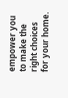empower you to make the right choices for your home.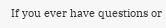If you ever have questions or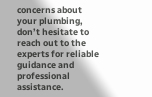concerns about your plumbing, don’t hesitate to reach out to the experts for reliable guidance and professional assistance.